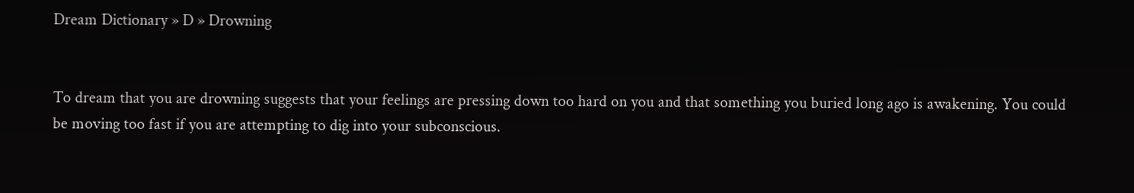Dream Dictionary » D » Drowning


To dream that you are drowning suggests that your feelings are pressing down too hard on you and that something you buried long ago is awakening. You could be moving too fast if you are attempting to dig into your subconscious.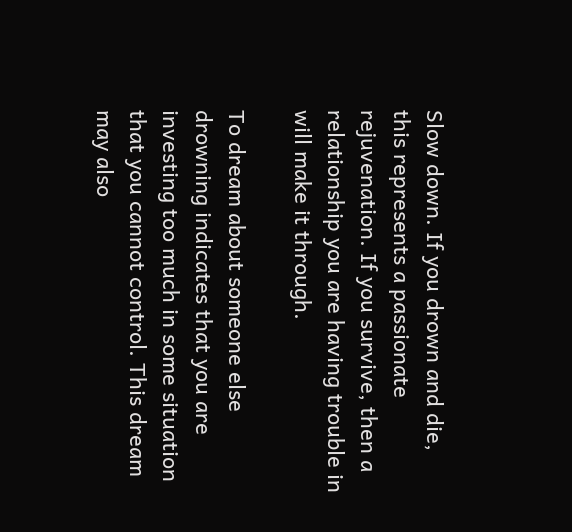Slow down. If you drown and die, this represents a passionate rejuvenation. If you survive, then a relationship you are having trouble in will make it through.

To dream about someone else drowning indicates that you are investing too much in some situation that you cannot control. This dream may also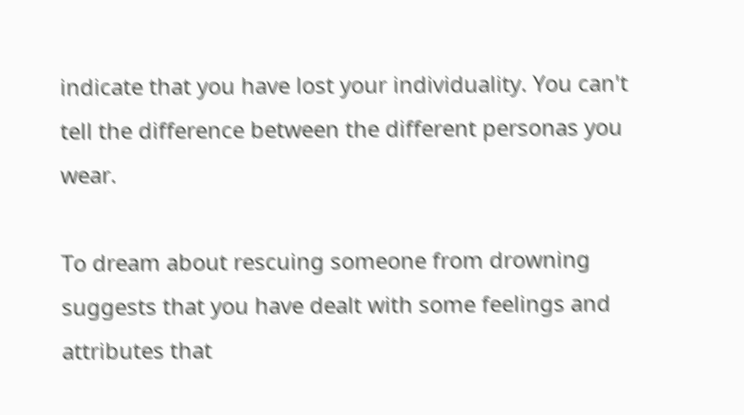indicate that you have lost your individuality. You can't tell the difference between the different personas you wear.

To dream about rescuing someone from drowning suggests that you have dealt with some feelings and attributes that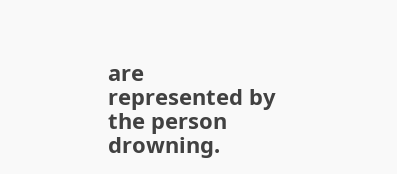are represented by the person drowning.